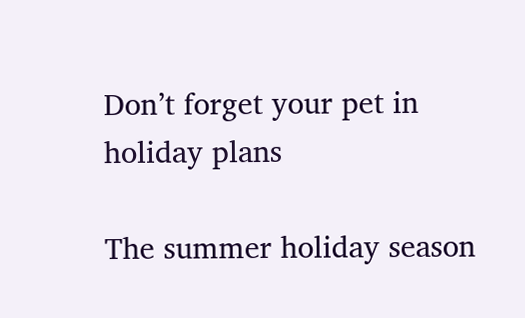Don’t forget your pet in holiday plans

The summer holiday season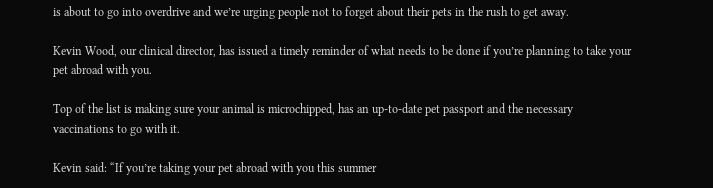is about to go into overdrive and we’re urging people not to forget about their pets in the rush to get away.

Kevin Wood, our clinical director, has issued a timely reminder of what needs to be done if you’re planning to take your pet abroad with you.

Top of the list is making sure your animal is microchipped, has an up-to-date pet passport and the necessary vaccinations to go with it.

Kevin said: “If you’re taking your pet abroad with you this summer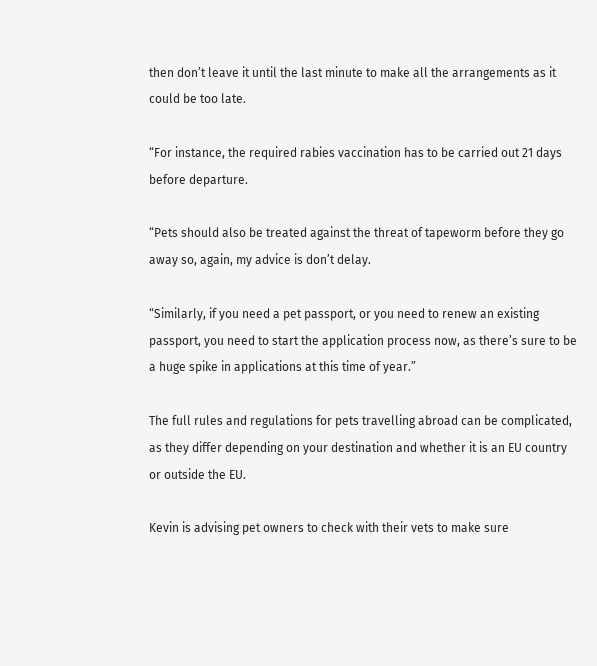then don’t leave it until the last minute to make all the arrangements as it could be too late.

“For instance, the required rabies vaccination has to be carried out 21 days before departure.

“Pets should also be treated against the threat of tapeworm before they go away so, again, my advice is don’t delay.

“Similarly, if you need a pet passport, or you need to renew an existing passport, you need to start the application process now, as there’s sure to be a huge spike in applications at this time of year.”

The full rules and regulations for pets travelling abroad can be complicated, as they differ depending on your destination and whether it is an EU country or outside the EU.

Kevin is advising pet owners to check with their vets to make sure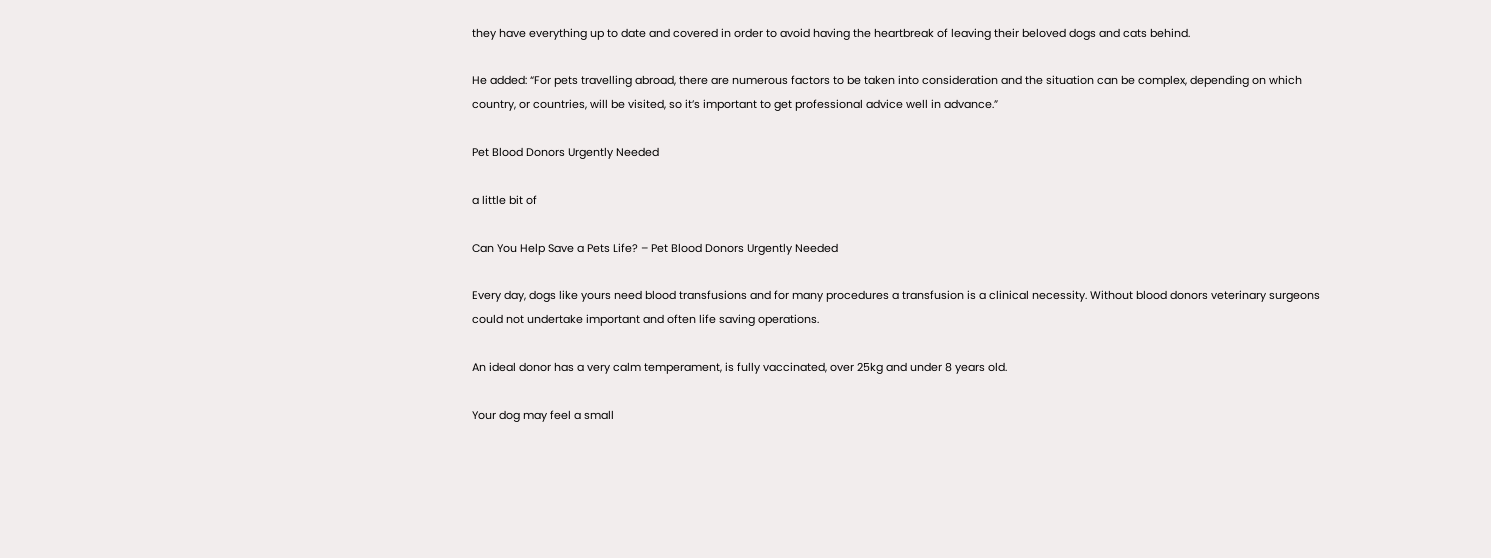they have everything up to date and covered in order to avoid having the heartbreak of leaving their beloved dogs and cats behind.

He added: “For pets travelling abroad, there are numerous factors to be taken into consideration and the situation can be complex, depending on which country, or countries, will be visited, so it’s important to get professional advice well in advance.”

Pet Blood Donors Urgently Needed

a little bit of

Can You Help Save a Pets Life? – Pet Blood Donors Urgently Needed

Every day, dogs like yours need blood transfusions and for many procedures a transfusion is a clinical necessity. Without blood donors veterinary surgeons could not undertake important and often life saving operations.

An ideal donor has a very calm temperament, is fully vaccinated, over 25kg and under 8 years old.

Your dog may feel a small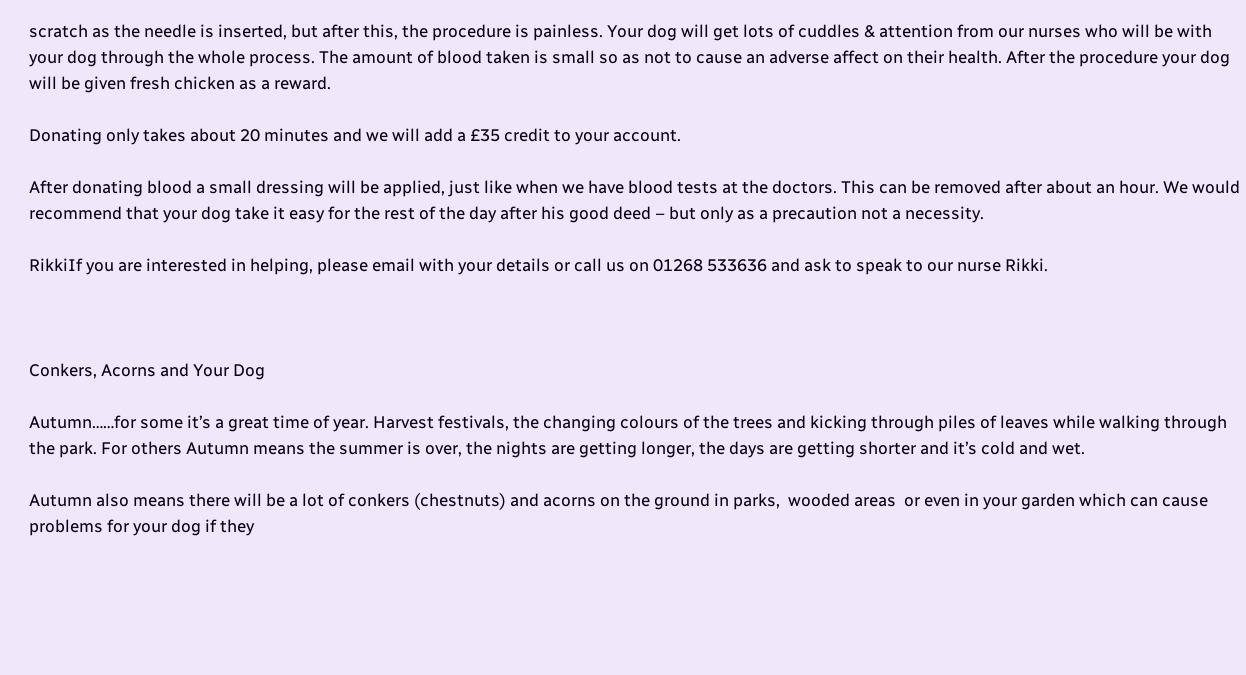scratch as the needle is inserted, but after this, the procedure is painless. Your dog will get lots of cuddles & attention from our nurses who will be with your dog through the whole process. The amount of blood taken is small so as not to cause an adverse affect on their health. After the procedure your dog will be given fresh chicken as a reward.

Donating only takes about 20 minutes and we will add a £35 credit to your account.

After donating blood a small dressing will be applied, just like when we have blood tests at the doctors. This can be removed after about an hour. We would recommend that your dog take it easy for the rest of the day after his good deed – but only as a precaution not a necessity.

RikkiIf you are interested in helping, please email with your details or call us on 01268 533636 and ask to speak to our nurse Rikki.



Conkers, Acorns and Your Dog

Autumn……for some it’s a great time of year. Harvest festivals, the changing colours of the trees and kicking through piles of leaves while walking through the park. For others Autumn means the summer is over, the nights are getting longer, the days are getting shorter and it’s cold and wet.

Autumn also means there will be a lot of conkers (chestnuts) and acorns on the ground in parks,  wooded areas  or even in your garden which can cause problems for your dog if they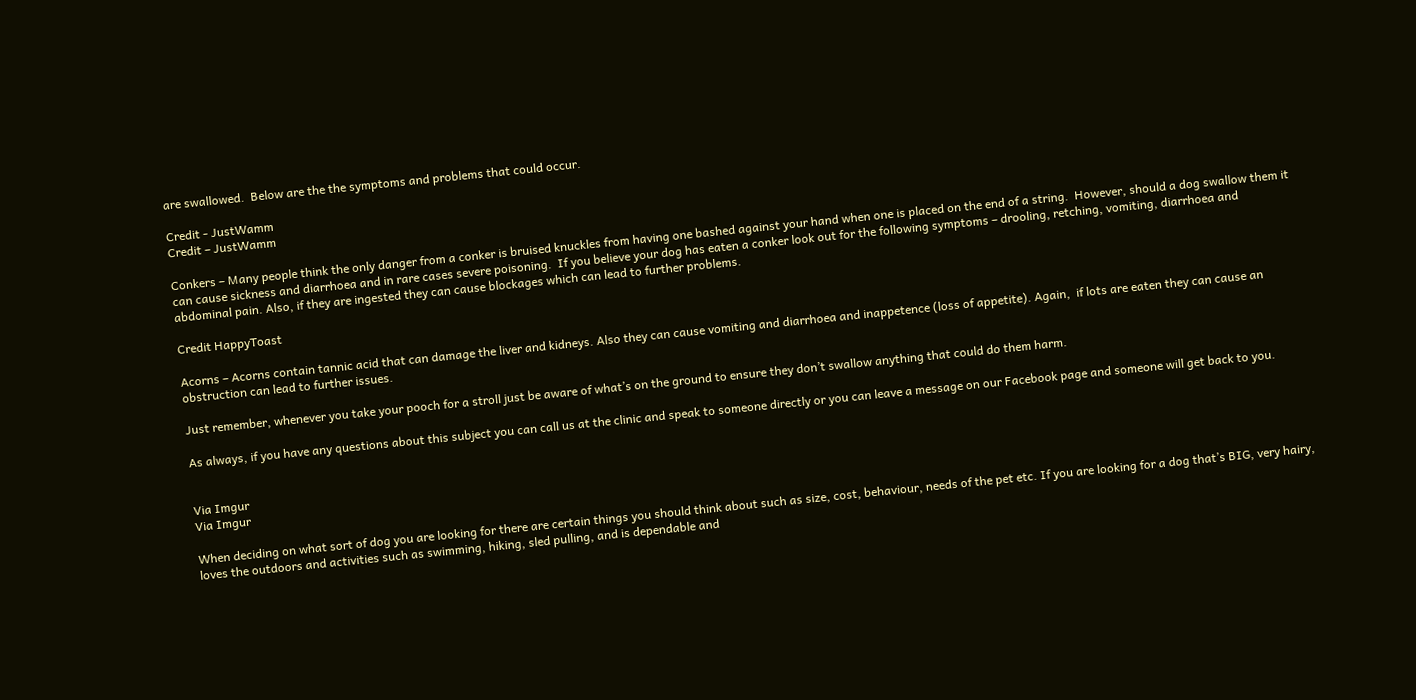are swallowed.  Below are the the symptoms and problems that could occur.

Credit - JustWamm
Credit – JustWamm

Conkers – Many people think the only danger from a conker is bruised knuckles from having one bashed against your hand when one is placed on the end of a string.  However, should a dog swallow them it can cause sickness and diarrhoea and in rare cases severe poisoning.  If you believe your dog has eaten a conker look out for the following symptoms – drooling, retching, vomiting, diarrhoea and abdominal pain. Also, if they are ingested they can cause blockages which can lead to further problems.

Credit HappyToast

Acorns – Acorns contain tannic acid that can damage the liver and kidneys. Also they can cause vomiting and diarrhoea and inappetence (loss of appetite). Again,  if lots are eaten they can cause an obstruction can lead to further issues.

Just remember, whenever you take your pooch for a stroll just be aware of what’s on the ground to ensure they don’t swallow anything that could do them harm.

As always, if you have any questions about this subject you can call us at the clinic and speak to someone directly or you can leave a message on our Facebook page and someone will get back to you.


Via Imgur
Via Imgur

When deciding on what sort of dog you are looking for there are certain things you should think about such as size, cost, behaviour, needs of the pet etc. If you are looking for a dog that’s BIG, very hairy, loves the outdoors and activities such as swimming, hiking, sled pulling, and is dependable and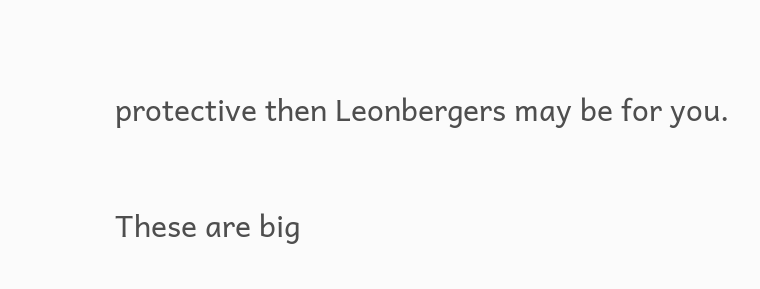protective then Leonbergers may be for you.

These are big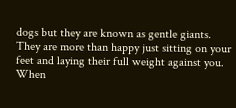dogs but they are known as gentle giants.  They are more than happy just sitting on your feet and laying their full weight against you. When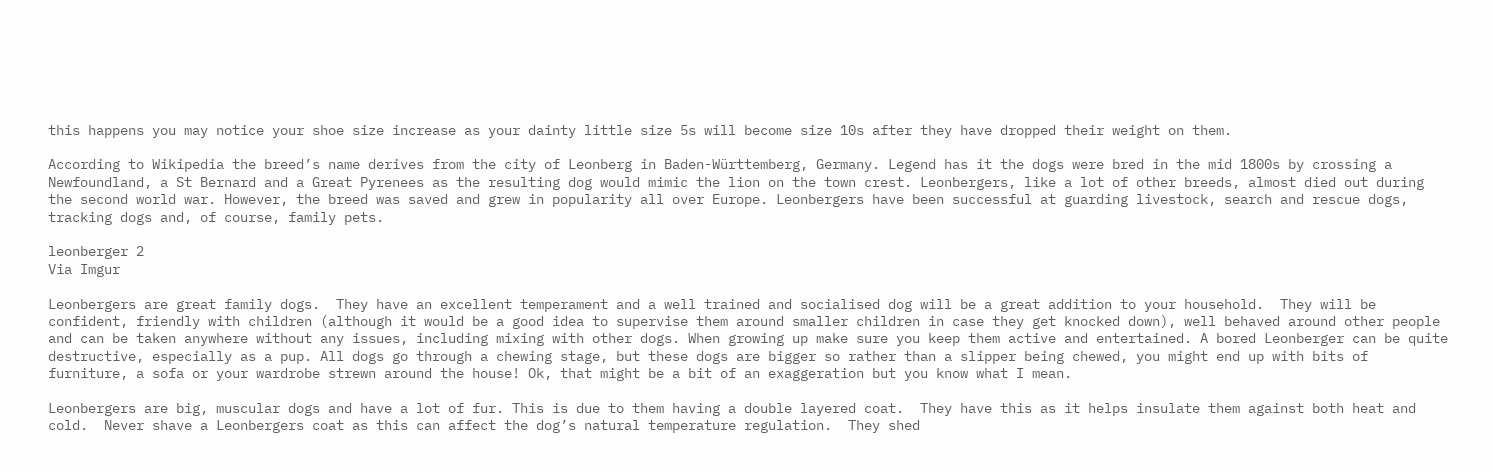this happens you may notice your shoe size increase as your dainty little size 5s will become size 10s after they have dropped their weight on them.

According to Wikipedia the breed’s name derives from the city of Leonberg in Baden-Württemberg, Germany. Legend has it the dogs were bred in the mid 1800s by crossing a Newfoundland, a St Bernard and a Great Pyrenees as the resulting dog would mimic the lion on the town crest. Leonbergers, like a lot of other breeds, almost died out during the second world war. However, the breed was saved and grew in popularity all over Europe. Leonbergers have been successful at guarding livestock, search and rescue dogs, tracking dogs and, of course, family pets.

leonberger 2
Via Imgur

Leonbergers are great family dogs.  They have an excellent temperament and a well trained and socialised dog will be a great addition to your household.  They will be confident, friendly with children (although it would be a good idea to supervise them around smaller children in case they get knocked down), well behaved around other people and can be taken anywhere without any issues, including mixing with other dogs. When growing up make sure you keep them active and entertained. A bored Leonberger can be quite destructive, especially as a pup. All dogs go through a chewing stage, but these dogs are bigger so rather than a slipper being chewed, you might end up with bits of furniture, a sofa or your wardrobe strewn around the house! Ok, that might be a bit of an exaggeration but you know what I mean.

Leonbergers are big, muscular dogs and have a lot of fur. This is due to them having a double layered coat.  They have this as it helps insulate them against both heat and cold.  Never shave a Leonbergers coat as this can affect the dog’s natural temperature regulation.  They shed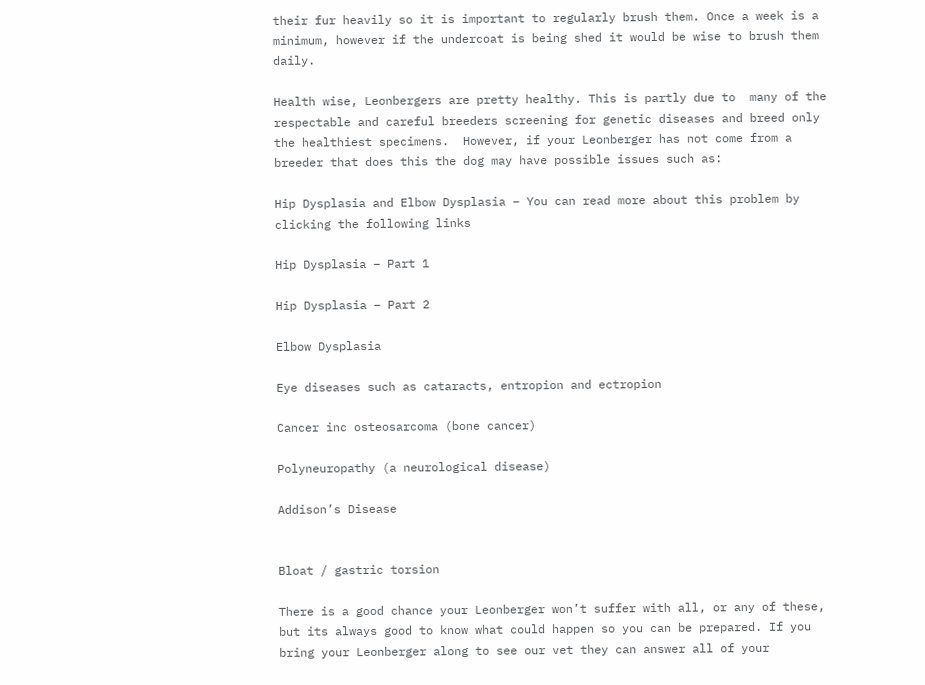their fur heavily so it is important to regularly brush them. Once a week is a minimum, however if the undercoat is being shed it would be wise to brush them daily.

Health wise, Leonbergers are pretty healthy. This is partly due to  many of the respectable and careful breeders screening for genetic diseases and breed only the healthiest specimens.  However, if your Leonberger has not come from a breeder that does this the dog may have possible issues such as:

Hip Dysplasia and Elbow Dysplasia – You can read more about this problem by clicking the following links

Hip Dysplasia – Part 1

Hip Dysplasia – Part 2

Elbow Dysplasia

Eye diseases such as cataracts, entropion and ectropion

Cancer inc osteosarcoma (bone cancer)

Polyneuropathy (a neurological disease)

Addison’s Disease


Bloat / gastric torsion

There is a good chance your Leonberger won’t suffer with all, or any of these, but its always good to know what could happen so you can be prepared. If you bring your Leonberger along to see our vet they can answer all of your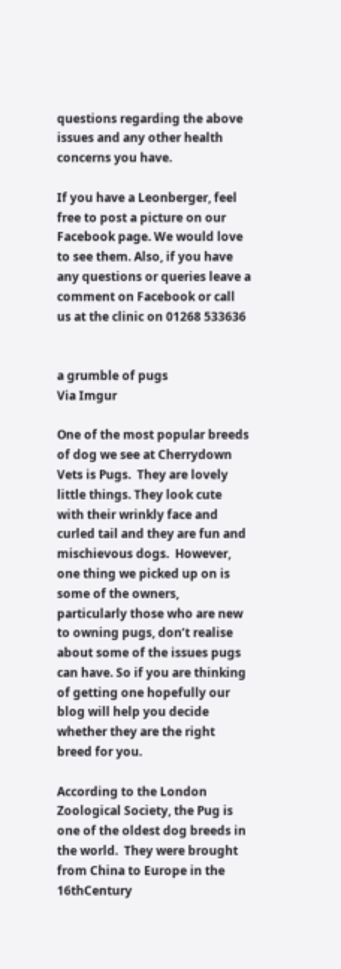questions regarding the above issues and any other health concerns you have.

If you have a Leonberger, feel free to post a picture on our Facebook page. We would love to see them. Also, if you have any questions or queries leave a comment on Facebook or call us at the clinic on 01268 533636


a grumble of pugs
Via Imgur

One of the most popular breeds of dog we see at Cherrydown Vets is Pugs.  They are lovely little things. They look cute with their wrinkly face and curled tail and they are fun and mischievous dogs.  However, one thing we picked up on is some of the owners, particularly those who are new to owning pugs, don’t realise about some of the issues pugs can have. So if you are thinking of getting one hopefully our blog will help you decide whether they are the right breed for you.

According to the London Zoological Society, the Pug is one of the oldest dog breeds in the world.  They were brought from China to Europe in the 16thCentury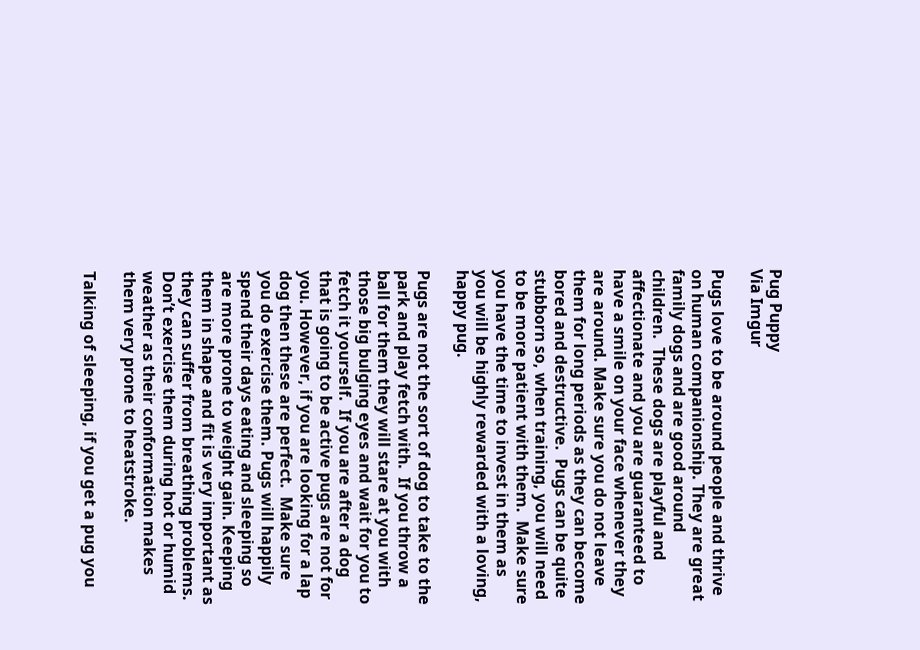Pug Puppy
Via Imgur

Pugs love to be around people and thrive on human companionship. They are great family dogs and are good around children.  These dogs are playful and affectionate and you are guaranteed to have a smile on your face whenever they are around. Make sure you do not leave them for long periods as they can become bored and destructive.  Pugs can be quite stubborn so, when training, you will need to be more patient with them.  Make sure you have the time to invest in them as you will be highly rewarded with a loving, happy pug.

Pugs are not the sort of dog to take to the park and play fetch with.  If you throw a ball for them they will stare at you with those big bulging eyes and wait for you to fetch it yourself.  If you are after a dog that is going to be active pugs are not for you. However, if you are looking for a lap dog then these are perfect.  Make sure you do exercise them. Pugs will happily spend their days eating and sleeping so are more prone to weight gain. Keeping them in shape and fit is very important as they can suffer from breathing problems.  Don’t exercise them during hot or humid weather as their conformation makes them very prone to heatstroke.

Talking of sleeping, if you get a pug you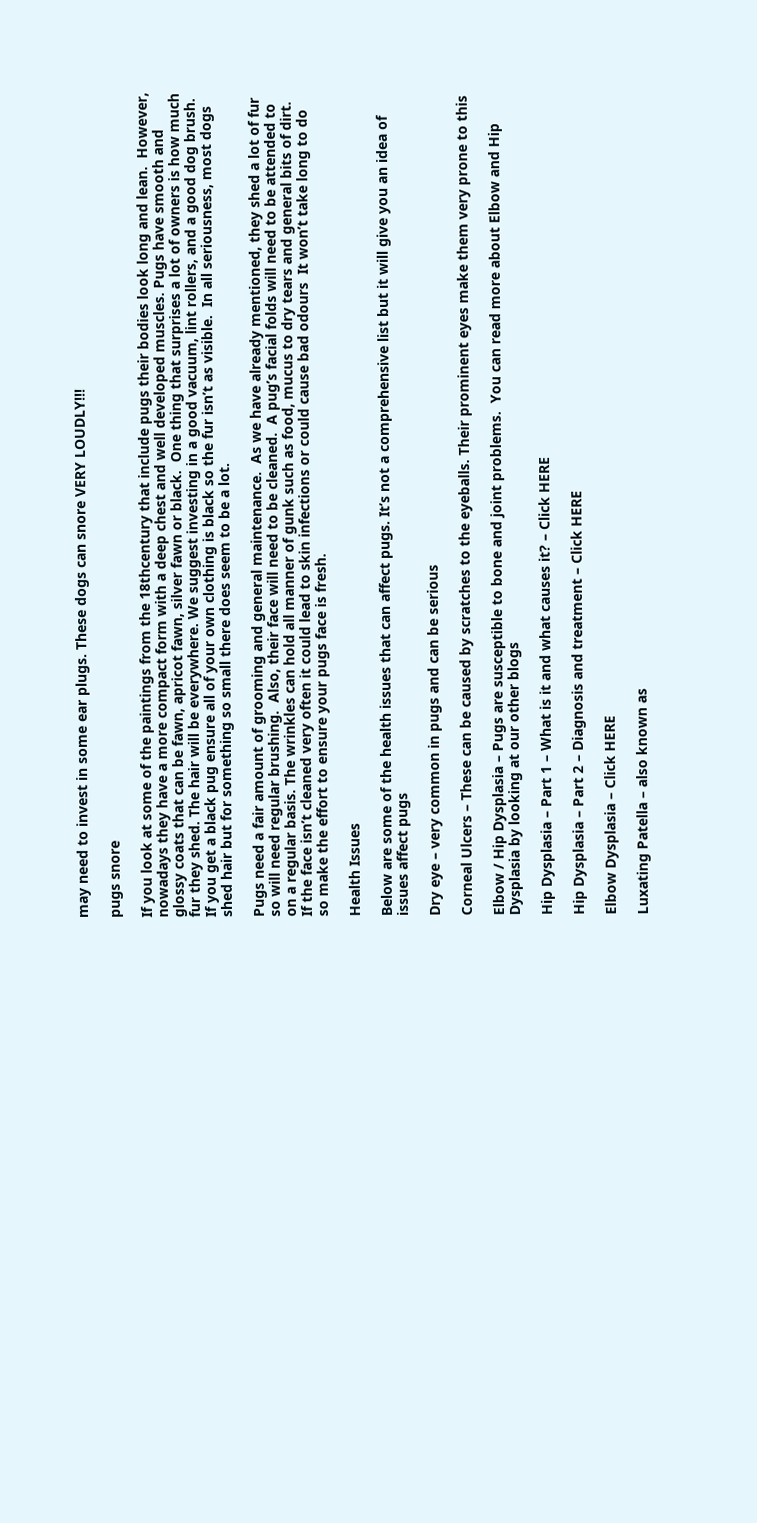may need to invest in some ear plugs. These dogs can snore VERY LOUDLY!!!

pugs snore

If you look at some of the paintings from the 18thcentury that include pugs their bodies look long and lean.  However, nowadays they have a more compact form with a deep chest and well developed muscles. Pugs have smooth and glossy coats that can be fawn, apricot fawn, silver fawn or black.  One thing that surprises a lot of owners is how much fur they shed. The hair will be everywhere. We suggest investing in a good vacuum, lint rollers, and a good dog brush.  If you get a black pug ensure all of your own clothing is black so the fur isn’t as visible.  In all seriousness, most dogs shed hair but for something so small there does seem to be a lot.

Pugs need a fair amount of grooming and general maintenance.  As we have already mentioned, they shed a lot of fur so will need regular brushing.  Also, their face will need to be cleaned.  A pug’s facial folds will need to be attended to on a regular basis. The wrinkles can hold all manner of gunk such as food, mucus to dry tears and general bits of dirt.  If the face isn’t cleaned very often it could lead to skin infections or could cause bad odours  It won’t take long to do so make the effort to ensure your pugs face is fresh.

Health Issues

Below are some of the health issues that can affect pugs. It’s not a comprehensive list but it will give you an idea of issues affect pugs

Dry eye – very common in pugs and can be serious

Corneal Ulcers – These can be caused by scratches to the eyeballs. Their prominent eyes make them very prone to this

Elbow / Hip Dysplasia – Pugs are susceptible to bone and joint problems.  You can read more about Elbow and Hip Dysplasia by looking at our other blogs

Hip Dysplasia – Part 1 – What is it and what causes it? – Click HERE

Hip Dysplasia – Part 2 – Diagnosis and treatment – Click HERE

Elbow Dysplasia – Click HERE

Luxating Patella – also known as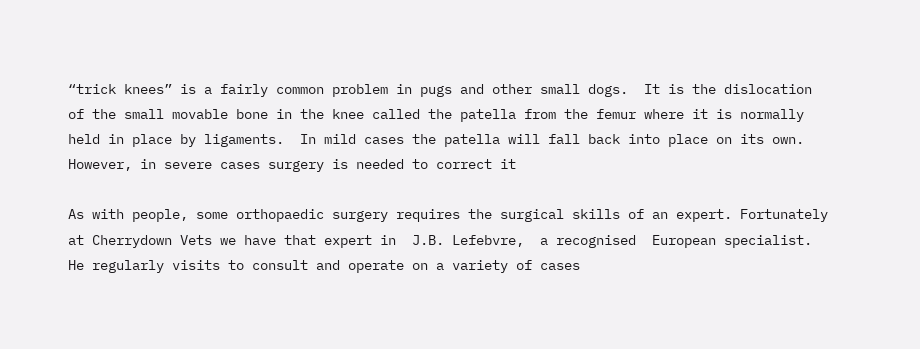“trick knees” is a fairly common problem in pugs and other small dogs.  It is the dislocation of the small movable bone in the knee called the patella from the femur where it is normally held in place by ligaments.  In mild cases the patella will fall back into place on its own. However, in severe cases surgery is needed to correct it

As with people, some orthopaedic surgery requires the surgical skills of an expert. Fortunately at Cherrydown Vets we have that expert in  J.B. Lefebvre,  a recognised  European specialist. He regularly visits to consult and operate on a variety of cases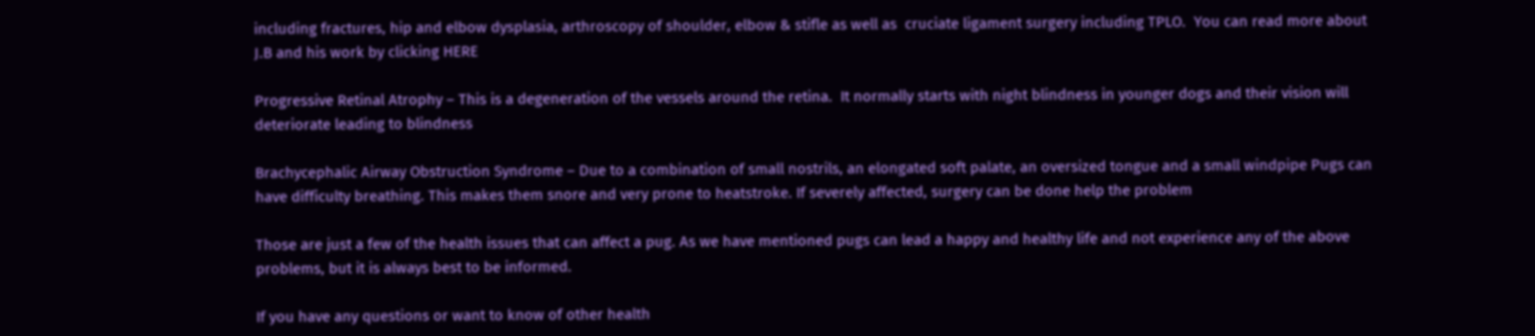including fractures, hip and elbow dysplasia, arthroscopy of shoulder, elbow & stifle as well as  cruciate ligament surgery including TPLO.  You can read more about J.B and his work by clicking HERE

Progressive Retinal Atrophy – This is a degeneration of the vessels around the retina.  It normally starts with night blindness in younger dogs and their vision will deteriorate leading to blindness

Brachycephalic Airway Obstruction Syndrome – Due to a combination of small nostrils, an elongated soft palate, an oversized tongue and a small windpipe Pugs can have difficulty breathing. This makes them snore and very prone to heatstroke. If severely affected, surgery can be done help the problem

Those are just a few of the health issues that can affect a pug. As we have mentioned pugs can lead a happy and healthy life and not experience any of the above problems, but it is always best to be informed.

If you have any questions or want to know of other health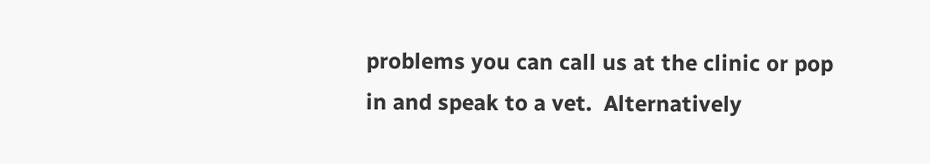problems you can call us at the clinic or pop in and speak to a vet.  Alternatively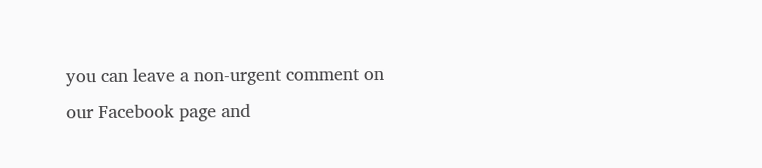you can leave a non-urgent comment on our Facebook page and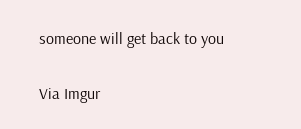someone will get back to you

Via Imgur